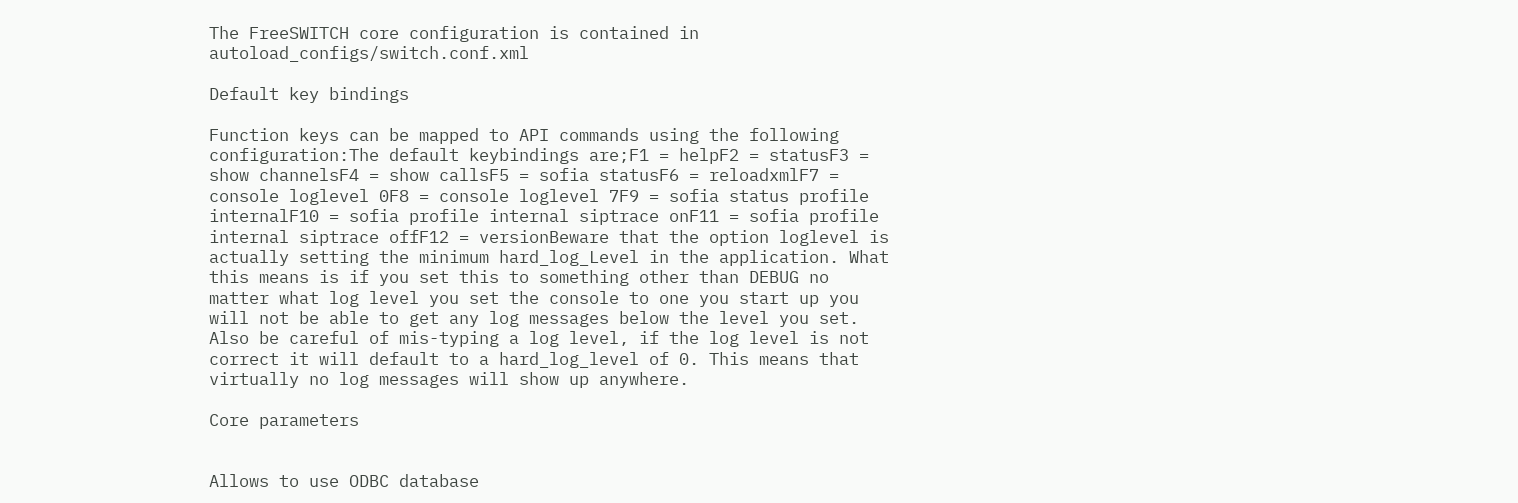The FreeSWITCH core configuration is contained in autoload_configs/switch.conf.xml

Default key bindings

Function keys can be mapped to API commands using the following configuration:The default keybindings are;F1 = helpF2 = statusF3 = show channelsF4 = show callsF5 = sofia statusF6 = reloadxmlF7 = console loglevel 0F8 = console loglevel 7F9 = sofia status profile internalF10 = sofia profile internal siptrace onF11 = sofia profile internal siptrace offF12 = versionBeware that the option loglevel is actually setting the minimum hard_log_Level in the application. What this means is if you set this to something other than DEBUG no matter what log level you set the console to one you start up you will not be able to get any log messages below the level you set. Also be careful of mis-typing a log level, if the log level is not correct it will default to a hard_log_level of 0. This means that virtually no log messages will show up anywhere.

Core parameters


Allows to use ODBC database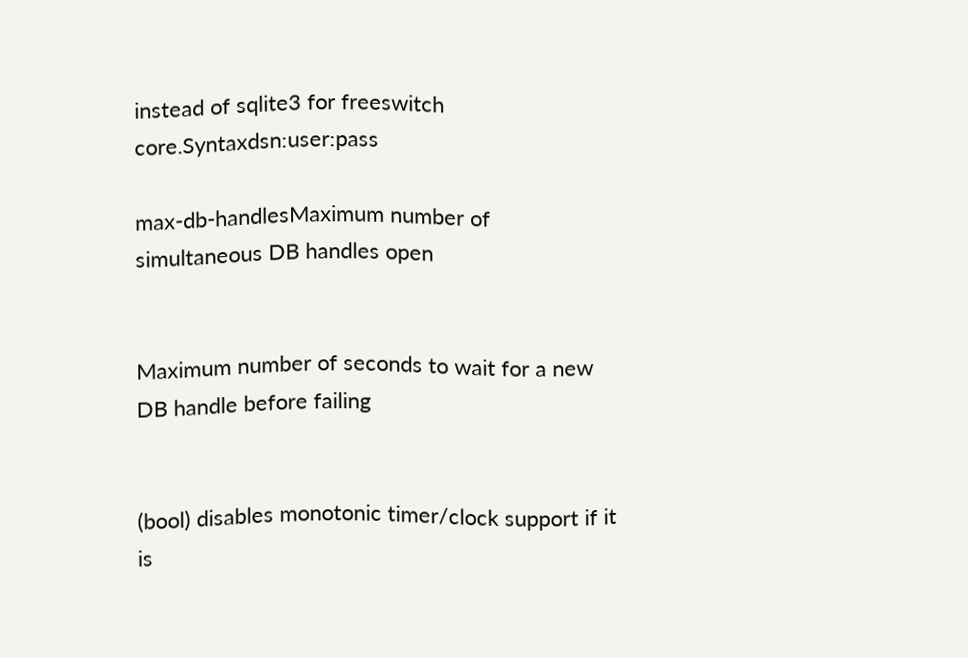instead of sqlite3 for freeswitch core.Syntaxdsn:user:pass

max-db-handlesMaximum number of simultaneous DB handles open


Maximum number of seconds to wait for a new DB handle before failing


(bool) disables monotonic timer/clock support if it is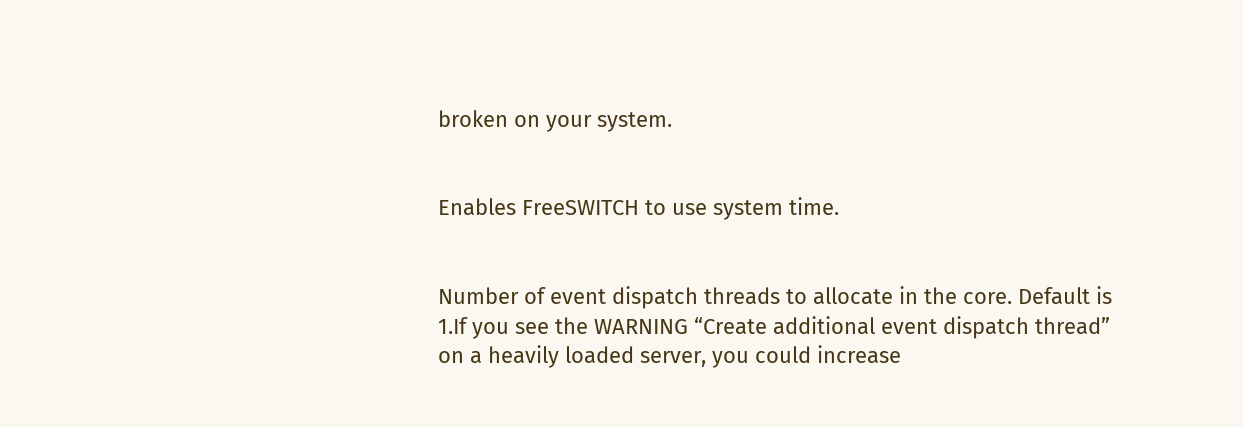broken on your system.


Enables FreeSWITCH to use system time.


Number of event dispatch threads to allocate in the core. Default is 1.If you see the WARNING “Create additional event dispatch thread” on a heavily loaded server, you could increase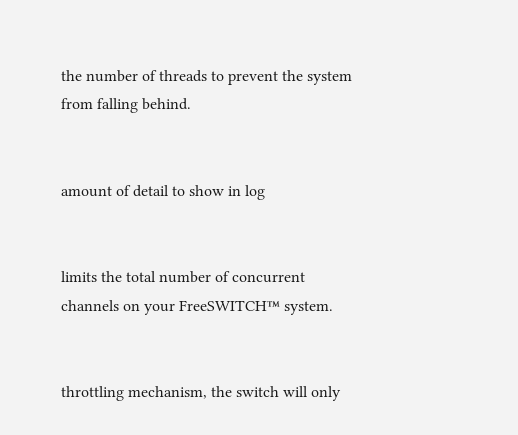the number of threads to prevent the system from falling behind.


amount of detail to show in log


limits the total number of concurrent channels on your FreeSWITCH™ system.


throttling mechanism, the switch will only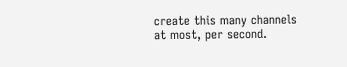create this many channels at most, per second.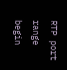RTP port range begin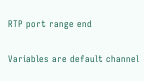RTP port range end


Variables are default channel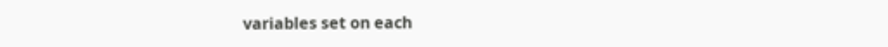variables set on each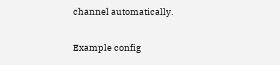channel automatically.

Example config